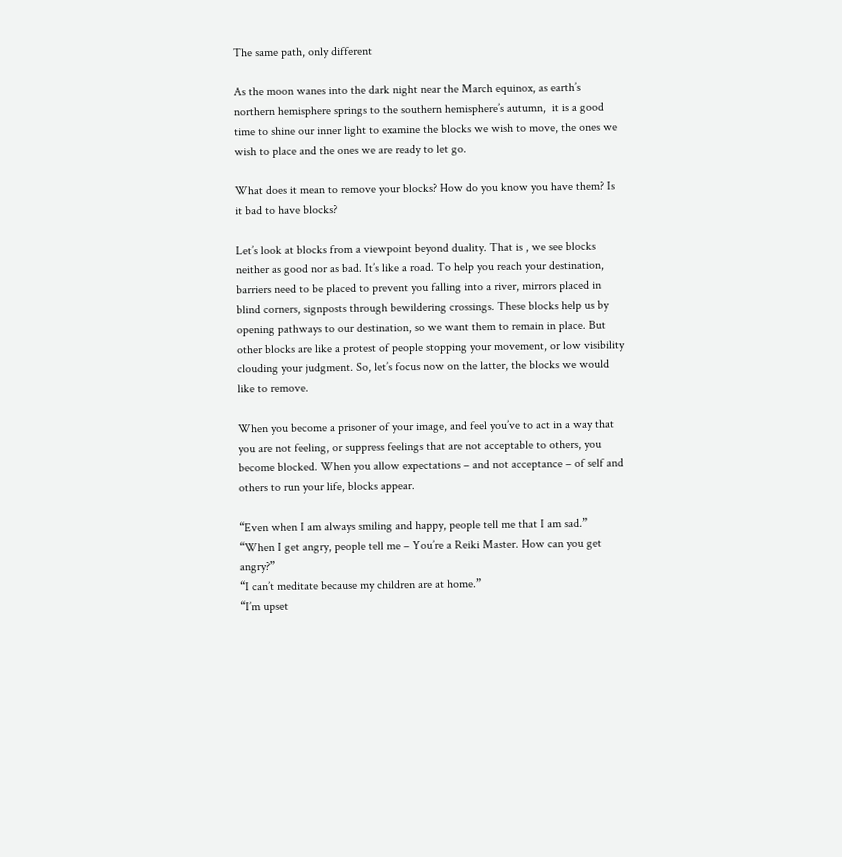The same path, only different

As the moon wanes into the dark night near the March equinox, as earth’s northern hemisphere springs to the southern hemisphere’s autumn,  it is a good time to shine our inner light to examine the blocks we wish to move, the ones we wish to place and the ones we are ready to let go.

What does it mean to remove your blocks? How do you know you have them? Is it bad to have blocks?

Let’s look at blocks from a viewpoint beyond duality. That is , we see blocks neither as good nor as bad. It’s like a road. To help you reach your destination, barriers need to be placed to prevent you falling into a river, mirrors placed in blind corners, signposts through bewildering crossings. These blocks help us by opening pathways to our destination, so we want them to remain in place. But other blocks are like a protest of people stopping your movement, or low visibility clouding your judgment. So, let’s focus now on the latter, the blocks we would like to remove.

When you become a prisoner of your image, and feel you’ve to act in a way that you are not feeling, or suppress feelings that are not acceptable to others, you become blocked. When you allow expectations – and not acceptance – of self and others to run your life, blocks appear.

“Even when I am always smiling and happy, people tell me that I am sad.”
“When I get angry, people tell me – You’re a Reiki Master. How can you get angry?”
“I can’t meditate because my children are at home.”
“I’m upset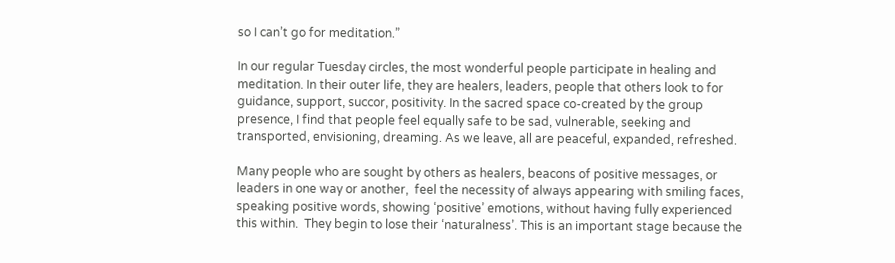so I can’t go for meditation.”

In our regular Tuesday circles, the most wonderful people participate in healing and meditation. In their outer life, they are healers, leaders, people that others look to for guidance, support, succor, positivity. In the sacred space co-created by the group presence, I find that people feel equally safe to be sad, vulnerable, seeking and transported, envisioning, dreaming. As we leave, all are peaceful, expanded, refreshed.

Many people who are sought by others as healers, beacons of positive messages, or leaders in one way or another,  feel the necessity of always appearing with smiling faces, speaking positive words, showing ‘positive’ emotions, without having fully experienced this within.  They begin to lose their ‘naturalness’. This is an important stage because the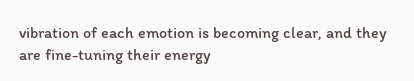vibration of each emotion is becoming clear, and they are fine-tuning their energy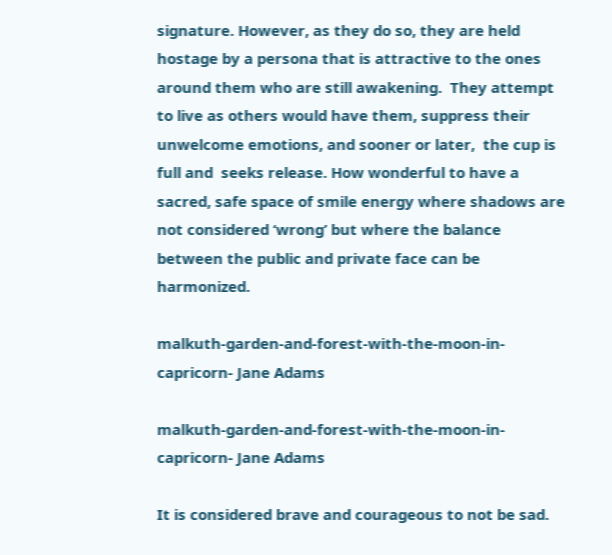signature. However, as they do so, they are held hostage by a persona that is attractive to the ones around them who are still awakening.  They attempt to live as others would have them, suppress their unwelcome emotions, and sooner or later,  the cup is full and  seeks release. How wonderful to have a sacred, safe space of smile energy where shadows are not considered ‘wrong’ but where the balance between the public and private face can be harmonized.

malkuth-garden-and-forest-with-the-moon-in-capricorn- Jane Adams

malkuth-garden-and-forest-with-the-moon-in-capricorn- Jane Adams

It is considered brave and courageous to not be sad.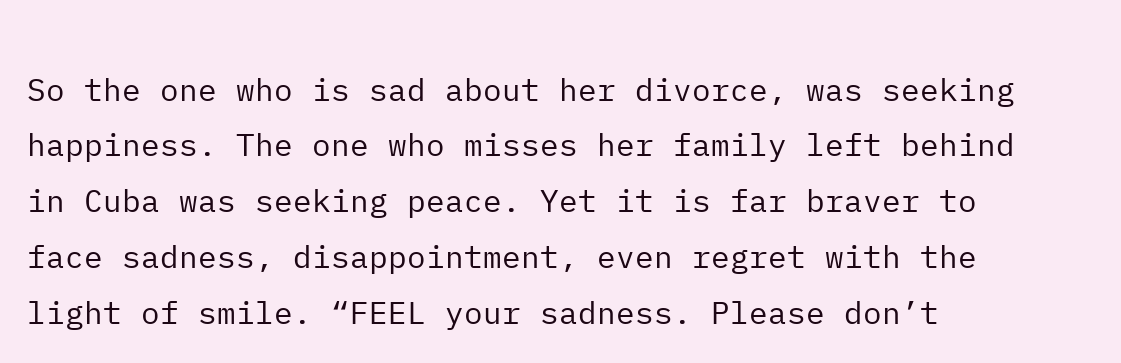So the one who is sad about her divorce, was seeking happiness. The one who misses her family left behind in Cuba was seeking peace. Yet it is far braver to face sadness, disappointment, even regret with the light of smile. “FEEL your sadness. Please don’t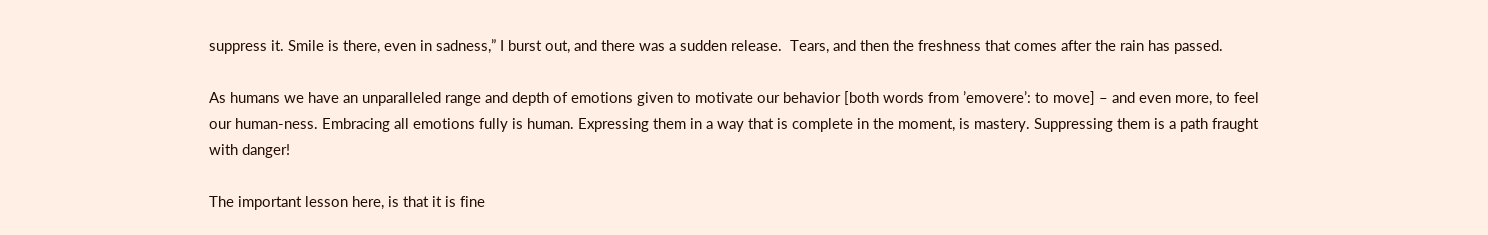suppress it. Smile is there, even in sadness,” I burst out, and there was a sudden release.  Tears, and then the freshness that comes after the rain has passed.

As humans we have an unparalleled range and depth of emotions given to motivate our behavior [both words from ’emovere’: to move] – and even more, to feel our human-ness. Embracing all emotions fully is human. Expressing them in a way that is complete in the moment, is mastery. Suppressing them is a path fraught with danger!

The important lesson here, is that it is fine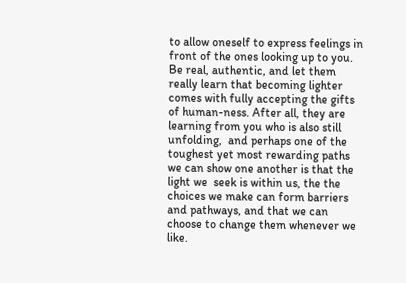to allow oneself to express feelings in front of the ones looking up to you. Be real, authentic, and let them really learn that becoming lighter comes with fully accepting the gifts of human-ness. After all, they are learning from you who is also still unfolding,  and perhaps one of the toughest yet most rewarding paths we can show one another is that the light we  seek is within us, the the choices we make can form barriers and pathways, and that we can choose to change them whenever we like.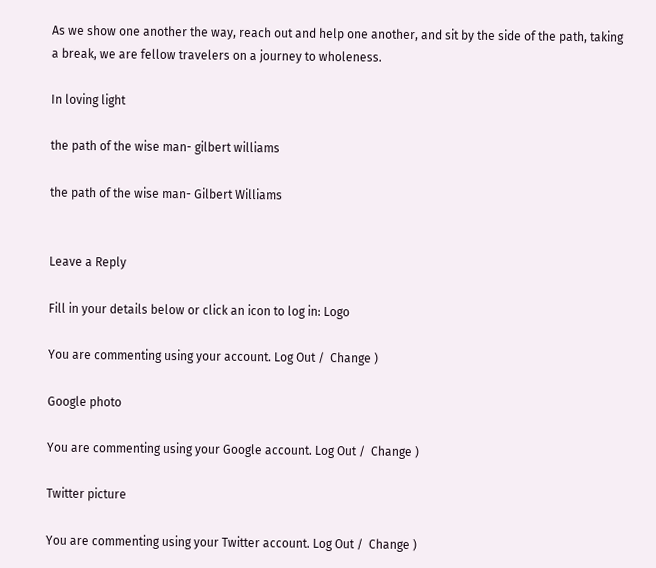As we show one another the way, reach out and help one another, and sit by the side of the path, taking a break, we are fellow travelers on a journey to wholeness.

In loving light

the path of the wise man- gilbert williams

the path of the wise man- Gilbert Williams


Leave a Reply

Fill in your details below or click an icon to log in: Logo

You are commenting using your account. Log Out /  Change )

Google photo

You are commenting using your Google account. Log Out /  Change )

Twitter picture

You are commenting using your Twitter account. Log Out /  Change )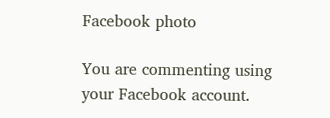Facebook photo

You are commenting using your Facebook account.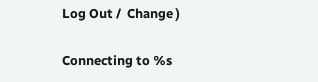Log Out /  Change )

Connecting to %s